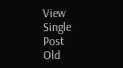View Single Post
Old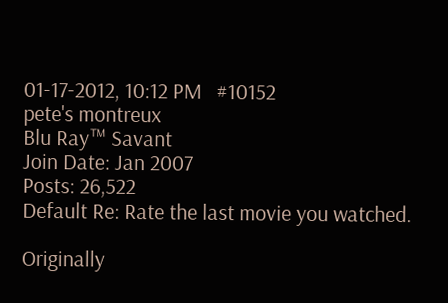01-17-2012, 10:12 PM   #10152
pete's montreux
Blu Ray™ Savant
Join Date: Jan 2007
Posts: 26,522
Default Re: Rate the last movie you watched.

Originally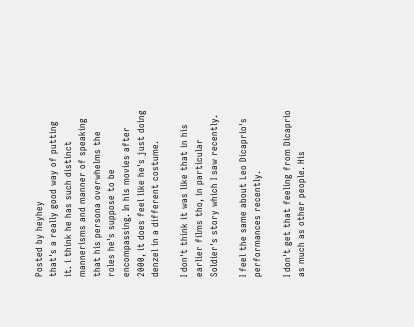Posted by heyhey
that's a really good way of putting it. i think he has such distinct mannerisms and manner of speaking that his persona overwhelms the roles he's suppose to be encompassing. In his movies after 2000, it does feel like he's just doing denzel in a different costume.

I don't think it was like that in his earlier films tho, in particular Soldier's story which I saw recently.

I feel the same about Leo Dicaprio's performances recently.

I don't get that feeling from Dicaprio as much as other people. His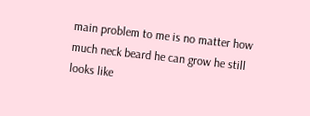main problem to me is no matter how much neck beard he can grow he still looks like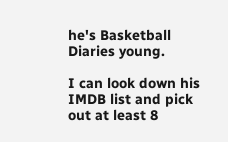he's Basketball Diaries young.

I can look down his IMDB list and pick out at least 8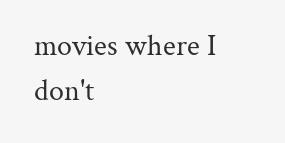movies where I don't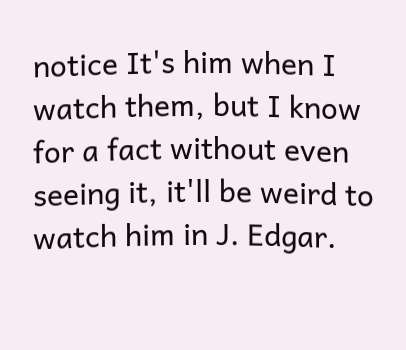notice It's him when I watch them, but I know for a fact without even seeing it, it'll be weird to watch him in J. Edgar.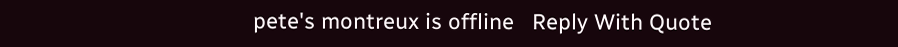pete's montreux is offline   Reply With Quote